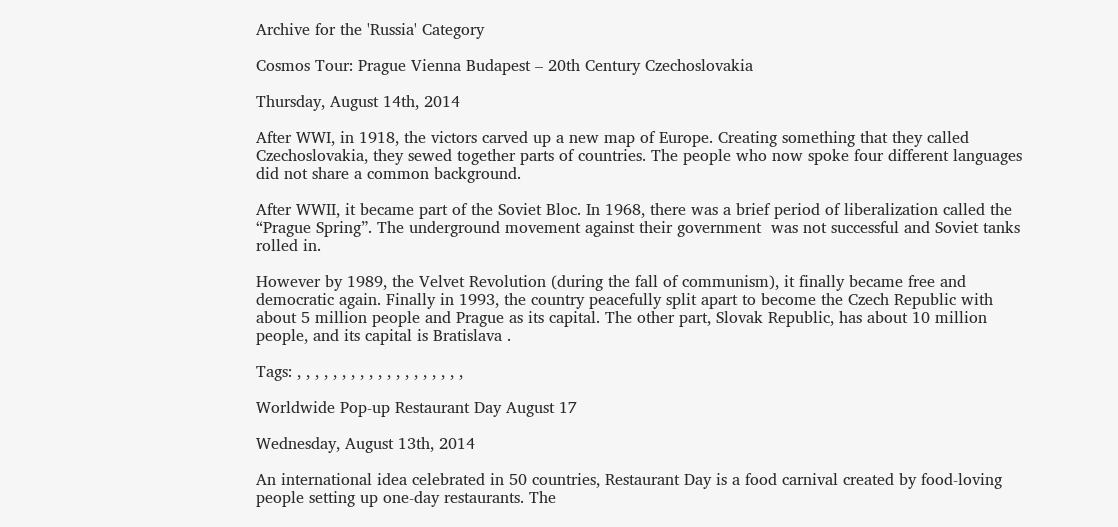Archive for the 'Russia' Category

Cosmos Tour: Prague Vienna Budapest – 20th Century Czechoslovakia

Thursday, August 14th, 2014

After WWI, in 1918, the victors carved up a new map of Europe. Creating something that they called Czechoslovakia, they sewed together parts of countries. The people who now spoke four different languages did not share a common background.

After WWII, it became part of the Soviet Bloc. In 1968, there was a brief period of liberalization called the “Prague Spring”. The underground movement against their government  was not successful and Soviet tanks rolled in.

However by 1989, the Velvet Revolution (during the fall of communism), it finally became free and democratic again. Finally in 1993, the country peacefully split apart to become the Czech Republic with about 5 million people and Prague as its capital. The other part, Slovak Republic, has about 10 million people, and its capital is Bratislava .

Tags: , , , , , , , , , , , , , , , , , , ,

Worldwide Pop-up Restaurant Day August 17

Wednesday, August 13th, 2014

An international idea celebrated in 50 countries, Restaurant Day is a food carnival created by food-loving people setting up one-day restaurants. The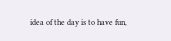idea of the day is to have fun,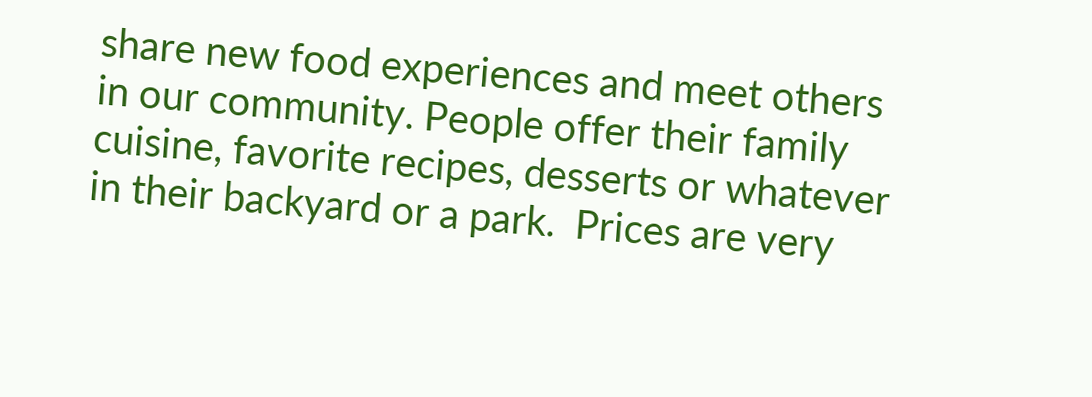share new food experiences and meet others in our community. People offer their family cuisine, favorite recipes, desserts or whatever in their backyard or a park.  Prices are very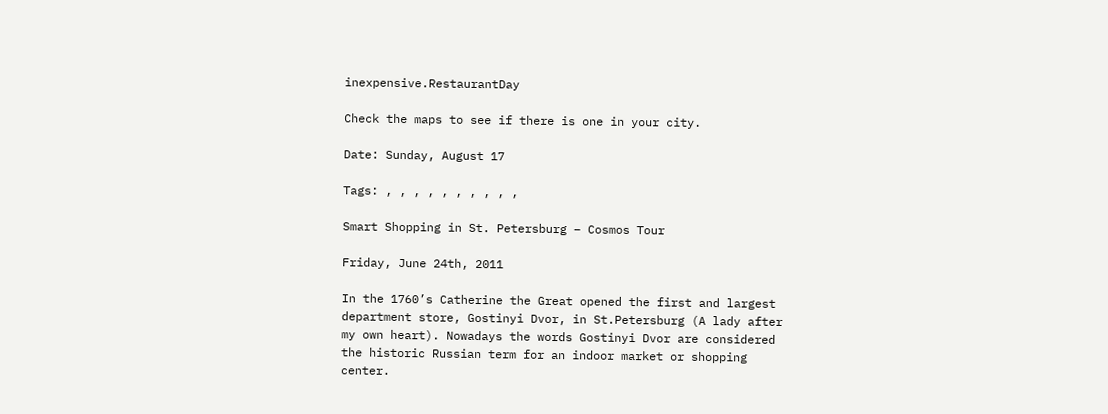inexpensive.RestaurantDay

Check the maps to see if there is one in your city.

Date: Sunday, August 17

Tags: , , , , , , , , , ,

Smart Shopping in St. Petersburg – Cosmos Tour

Friday, June 24th, 2011

In the 1760’s Catherine the Great opened the first and largest department store, Gostinyi Dvor, in St.Petersburg (A lady after my own heart). Nowadays the words Gostinyi Dvor are considered the historic Russian term for an indoor market or shopping center.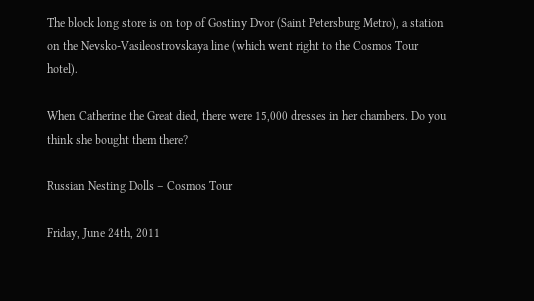The block long store is on top of Gostiny Dvor (Saint Petersburg Metro), a station on the Nevsko-Vasileostrovskaya line (which went right to the Cosmos Tour hotel).

When Catherine the Great died, there were 15,000 dresses in her chambers. Do you think she bought them there?

Russian Nesting Dolls – Cosmos Tour

Friday, June 24th, 2011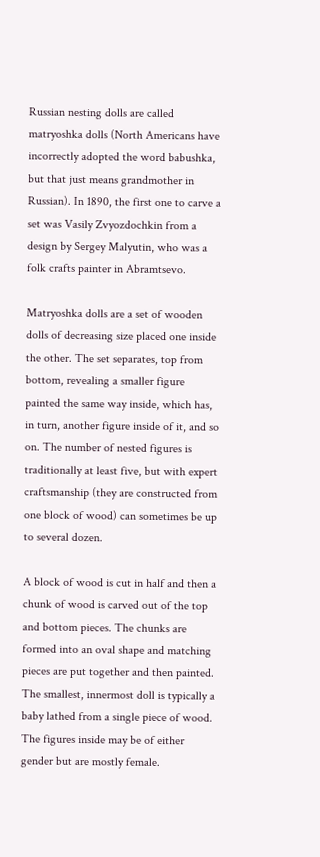Russian nesting dolls are called matryoshka dolls (North Americans have incorrectly adopted the word babushka, but that just means grandmother in Russian). In 1890, the first one to carve a set was Vasily Zvyozdochkin from a design by Sergey Malyutin, who was a folk crafts painter in Abramtsevo.

Matryoshka dolls are a set of wooden dolls of decreasing size placed one inside the other. The set separates, top from bottom, revealing a smaller figure painted the same way inside, which has, in turn, another figure inside of it, and so on. The number of nested figures is traditionally at least five, but with expert craftsmanship (they are constructed from one block of wood) can sometimes be up to several dozen.

A block of wood is cut in half and then a chunk of wood is carved out of the top and bottom pieces. The chunks are formed into an oval shape and matching pieces are put together and then painted. The smallest, innermost doll is typically a baby lathed from a single piece of wood. The figures inside may be of either gender but are mostly female.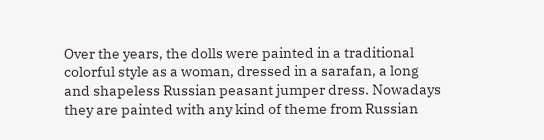Over the years, the dolls were painted in a traditional colorful style as a woman, dressed in a sarafan, a long and shapeless Russian peasant jumper dress. Nowadays they are painted with any kind of theme from Russian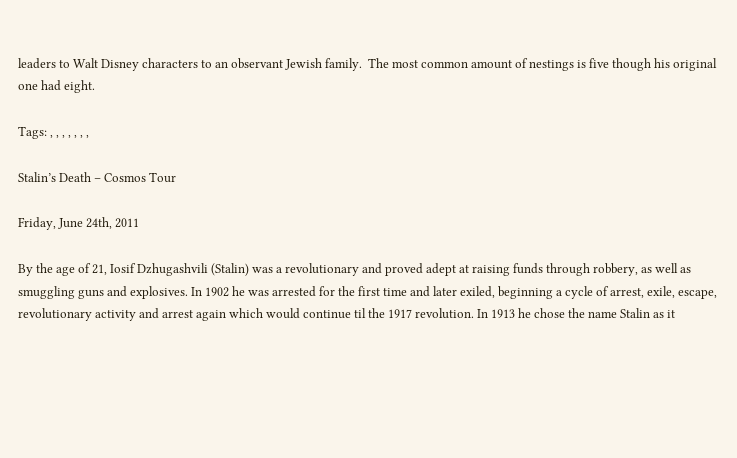leaders to Walt Disney characters to an observant Jewish family.  The most common amount of nestings is five though his original one had eight.

Tags: , , , , , , ,

Stalin’s Death – Cosmos Tour

Friday, June 24th, 2011

By the age of 21, Iosif Dzhugashvili (Stalin) was a revolutionary and proved adept at raising funds through robbery, as well as smuggling guns and explosives. In 1902 he was arrested for the first time and later exiled, beginning a cycle of arrest, exile, escape, revolutionary activity and arrest again which would continue til the 1917 revolution. In 1913 he chose the name Stalin as it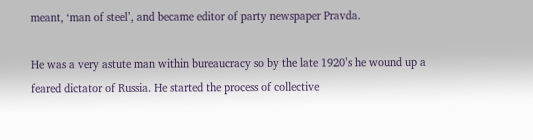meant, ‘man of steel’, and became editor of party newspaper Pravda.

He was a very astute man within bureaucracy so by the late 1920’s he wound up a feared dictator of Russia. He started the process of collective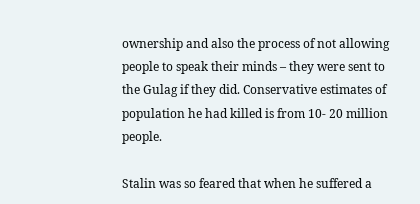ownership and also the process of not allowing people to speak their minds – they were sent to the Gulag if they did. Conservative estimates of population he had killed is from 10- 20 million people.

Stalin was so feared that when he suffered a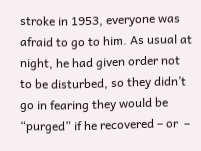stroke in 1953, everyone was afraid to go to him. As usual at night, he had given order not to be disturbed, so they didn’t go in fearing they would be “purged” if he recovered – or  –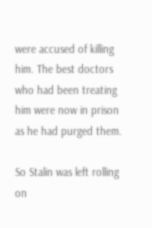were accused of killing him. The best doctors who had been treating him were now in prison as he had purged them.

So Stalin was left rolling on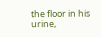the floor in his urine,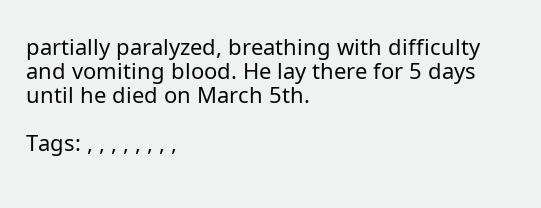partially paralyzed, breathing with difficulty and vomiting blood. He lay there for 5 days until he died on March 5th.

Tags: , , , , , , , ,